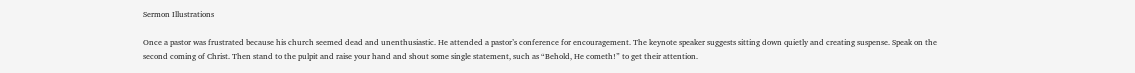Sermon Illustrations

Once a pastor was frustrated because his church seemed dead and unenthusiastic. He attended a pastor’s conference for encouragement. The keynote speaker suggests sitting down quietly and creating suspense. Speak on the second coming of Christ. Then stand to the pulpit and raise your hand and shout some single statement, such as “Behold, He cometh!” to get their attention.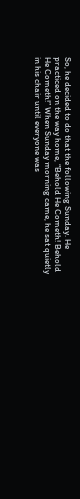So, he decided to do that the following Sunday. He practiced on the way home, “Behold He Cometh! Behold He Cometh!” When Sunday morning came, he sat quietly in his chair until everyone was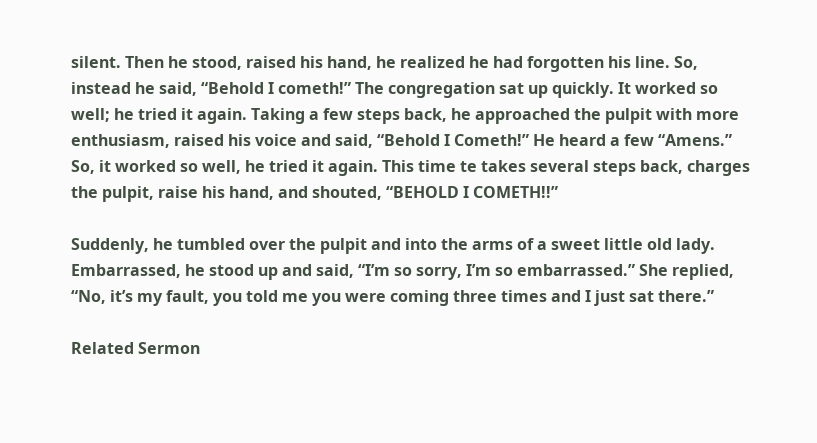silent. Then he stood, raised his hand, he realized he had forgotten his line. So, instead he said, “Behold I cometh!” The congregation sat up quickly. It worked so well; he tried it again. Taking a few steps back, he approached the pulpit with more enthusiasm, raised his voice and said, “Behold I Cometh!” He heard a few “Amens.” So, it worked so well, he tried it again. This time te takes several steps back, charges the pulpit, raise his hand, and shouted, “BEHOLD I COMETH!!”

Suddenly, he tumbled over the pulpit and into the arms of a sweet little old lady. Embarrassed, he stood up and said, “I’m so sorry, I’m so embarrassed.” She replied, “No, it’s my fault, you told me you were coming three times and I just sat there.”

Related Sermon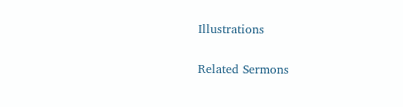Illustrations

Related Sermons